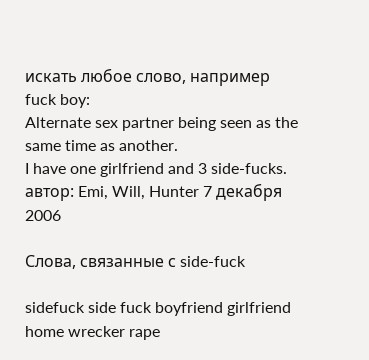искать любое слово, например fuck boy:
Alternate sex partner being seen as the same time as another.
I have one girlfriend and 3 side-fucks.
автор: Emi, Will, Hunter 7 декабря 2006

Слова, связанные с side-fuck

sidefuck side fuck boyfriend girlfriend home wrecker rape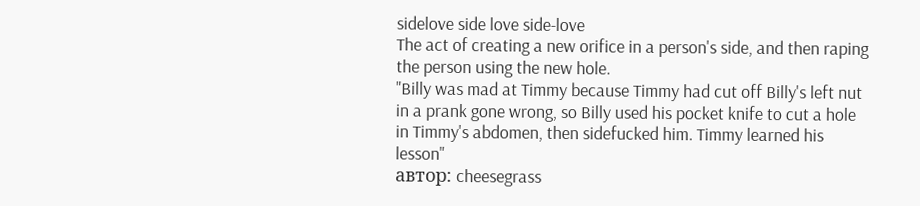sidelove side love side-love
The act of creating a new orifice in a person's side, and then raping the person using the new hole.
"Billy was mad at Timmy because Timmy had cut off Billy's left nut in a prank gone wrong, so Billy used his pocket knife to cut a hole in Timmy's abdomen, then sidefucked him. Timmy learned his lesson"
автор: cheesegrass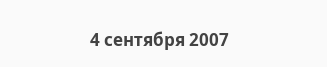4 сентября 2007